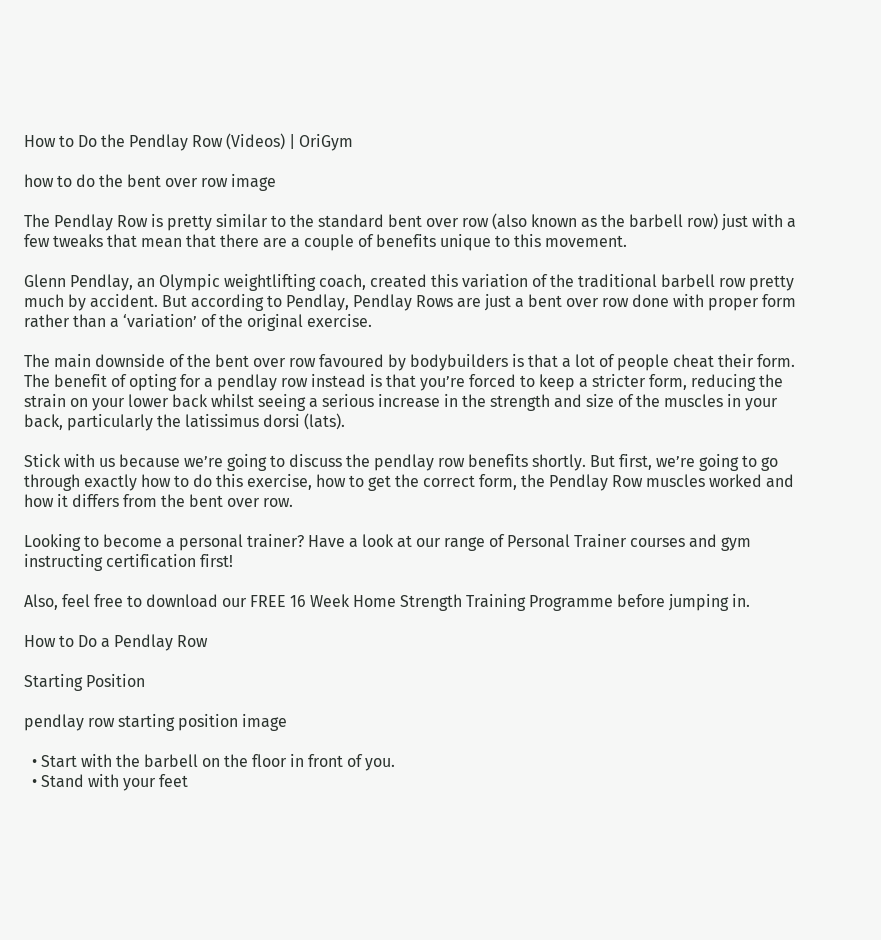How to Do the Pendlay Row (Videos) | OriGym

how to do the bent over row image

The Pendlay Row is pretty similar to the standard bent over row (also known as the barbell row) just with a few tweaks that mean that there are a couple of benefits unique to this movement.

Glenn Pendlay, an Olympic weightlifting coach, created this variation of the traditional barbell row pretty much by accident. But according to Pendlay, Pendlay Rows are just a bent over row done with proper form rather than a ‘variation’ of the original exercise.

The main downside of the bent over row favoured by bodybuilders is that a lot of people cheat their form. The benefit of opting for a pendlay row instead is that you’re forced to keep a stricter form, reducing the strain on your lower back whilst seeing a serious increase in the strength and size of the muscles in your back, particularly the latissimus dorsi (lats).

Stick with us because we’re going to discuss the pendlay row benefits shortly. But first, we’re going to go through exactly how to do this exercise, how to get the correct form, the Pendlay Row muscles worked and how it differs from the bent over row.

Looking to become a personal trainer? Have a look at our range of Personal Trainer courses and gym instructing certification first!

Also, feel free to download our FREE 16 Week Home Strength Training Programme before jumping in.

How to Do a Pendlay Row

Starting Position

pendlay row starting position image

  • Start with the barbell on the floor in front of you.
  • Stand with your feet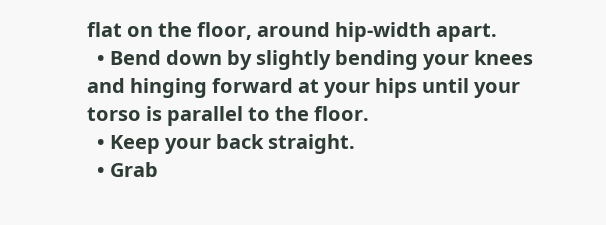flat on the floor, around hip-width apart.
  • Bend down by slightly bending your knees and hinging forward at your hips until your torso is parallel to the floor.
  • Keep your back straight.
  • Grab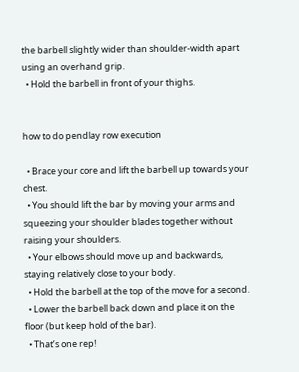the barbell slightly wider than shoulder-width apart using an overhand grip.
  • Hold the barbell in front of your thighs.


how to do pendlay row execution

  • Brace your core and lift the barbell up towards your chest.
  • You should lift the bar by moving your arms and squeezing your shoulder blades together without raising your shoulders.
  • Your elbows should move up and backwards, staying relatively close to your body.
  • Hold the barbell at the top of the move for a second.
  • Lower the barbell back down and place it on the floor (but keep hold of the bar).
  • That’s one rep!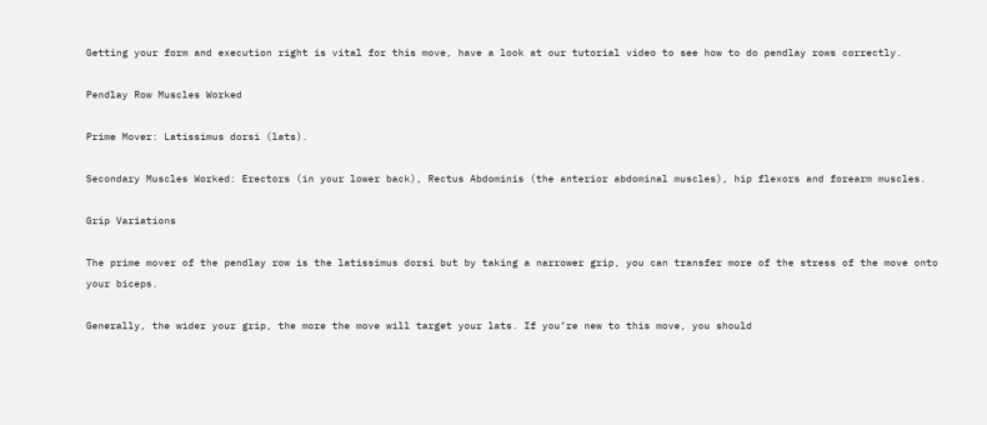Getting your form and execution right is vital for this move, have a look at our tutorial video to see how to do pendlay rows correctly.

Pendlay Row Muscles Worked

Prime Mover: Latissimus dorsi (lats).

Secondary Muscles Worked: Erectors (in your lower back), Rectus Abdominis (the anterior abdominal muscles), hip flexors and forearm muscles.

Grip Variations

The prime mover of the pendlay row is the latissimus dorsi but by taking a narrower grip, you can transfer more of the stress of the move onto your biceps.

Generally, the wider your grip, the more the move will target your lats. If you’re new to this move, you should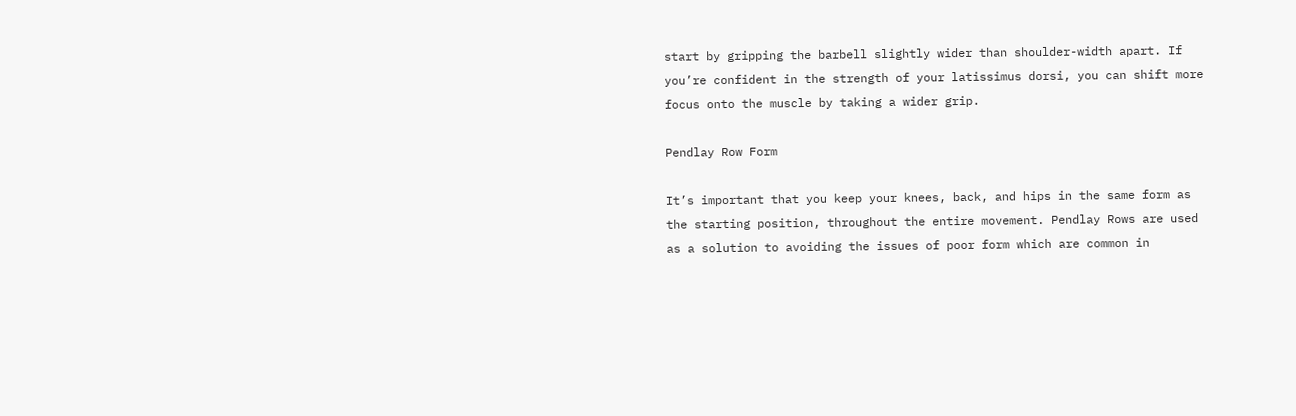start by gripping the barbell slightly wider than shoulder-width apart. If you’re confident in the strength of your latissimus dorsi, you can shift more focus onto the muscle by taking a wider grip.

Pendlay Row Form

It’s important that you keep your knees, back, and hips in the same form as the starting position, throughout the entire movement. Pendlay Rows are used as a solution to avoiding the issues of poor form which are common in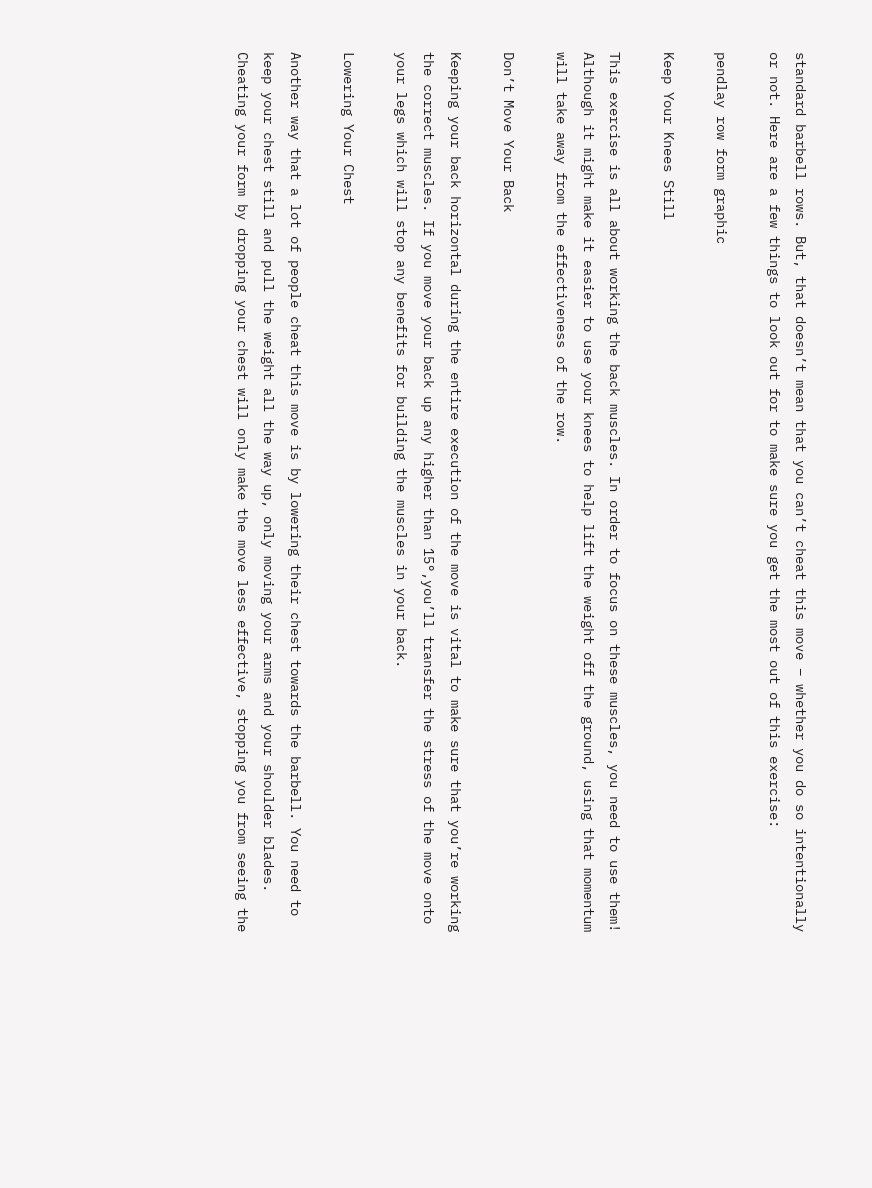standard barbell rows. But, that doesn’t mean that you can’t cheat this move – whether you do so intentionally or not. Here are a few things to look out for to make sure you get the most out of this exercise:

pendlay row form graphic

Keep Your Knees Still

This exercise is all about working the back muscles. In order to focus on these muscles, you need to use them! Although it might make it easier to use your knees to help lift the weight off the ground, using that momentum will take away from the effectiveness of the row.

Don’t Move Your Back

Keeping your back horizontal during the entire execution of the move is vital to make sure that you’re working the correct muscles. If you move your back up any higher than 15°,you’ll transfer the stress of the move onto your legs which will stop any benefits for building the muscles in your back.

Lowering Your Chest

Another way that a lot of people cheat this move is by lowering their chest towards the barbell. You need to keep your chest still and pull the weight all the way up, only moving your arms and your shoulder blades. Cheating your form by dropping your chest will only make the move less effective, stopping you from seeing the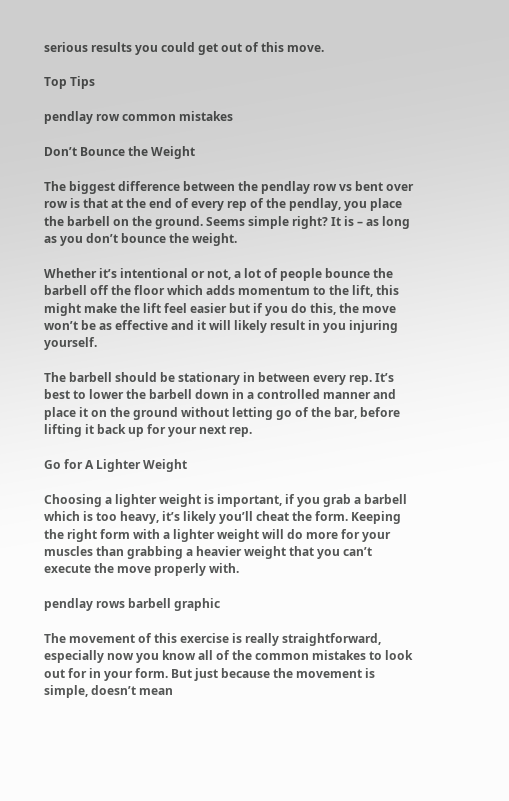serious results you could get out of this move.

Top Tips

pendlay row common mistakes

Don’t Bounce the Weight

The biggest difference between the pendlay row vs bent over row is that at the end of every rep of the pendlay, you place the barbell on the ground. Seems simple right? It is – as long as you don’t bounce the weight.

Whether it’s intentional or not, a lot of people bounce the barbell off the floor which adds momentum to the lift, this might make the lift feel easier but if you do this, the move won’t be as effective and it will likely result in you injuring yourself.

The barbell should be stationary in between every rep. It’s best to lower the barbell down in a controlled manner and place it on the ground without letting go of the bar, before lifting it back up for your next rep.

Go for A Lighter Weight

Choosing a lighter weight is important, if you grab a barbell which is too heavy, it’s likely you’ll cheat the form. Keeping the right form with a lighter weight will do more for your muscles than grabbing a heavier weight that you can’t execute the move properly with.

pendlay rows barbell graphic

The movement of this exercise is really straightforward, especially now you know all of the common mistakes to look out for in your form. But just because the movement is simple, doesn’t mean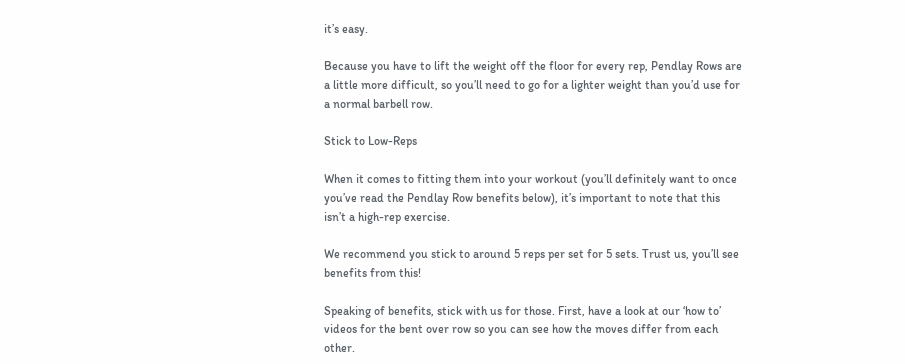it’s easy.

Because you have to lift the weight off the floor for every rep, Pendlay Rows are a little more difficult, so you’ll need to go for a lighter weight than you’d use for a normal barbell row.

Stick to Low-Reps

When it comes to fitting them into your workout (you’ll definitely want to once you’ve read the Pendlay Row benefits below), it’s important to note that this isn’t a high-rep exercise.

We recommend you stick to around 5 reps per set for 5 sets. Trust us, you’ll see benefits from this!

Speaking of benefits, stick with us for those. First, have a look at our ‘how to’ videos for the bent over row so you can see how the moves differ from each other.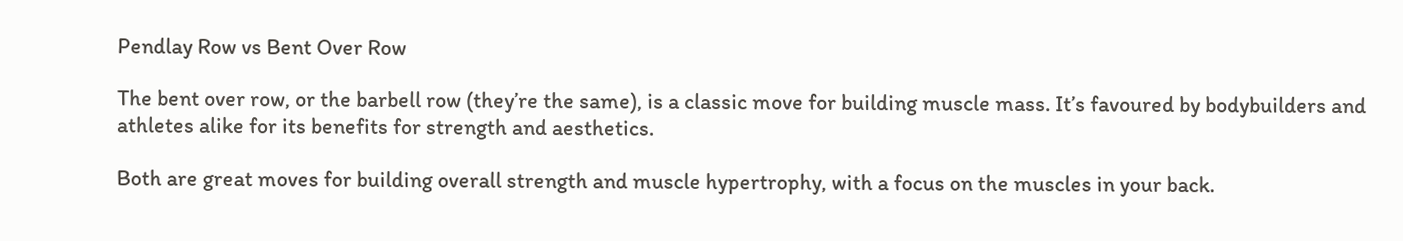Pendlay Row vs Bent Over Row

The bent over row, or the barbell row (they’re the same), is a classic move for building muscle mass. It’s favoured by bodybuilders and athletes alike for its benefits for strength and aesthetics.

Both are great moves for building overall strength and muscle hypertrophy, with a focus on the muscles in your back.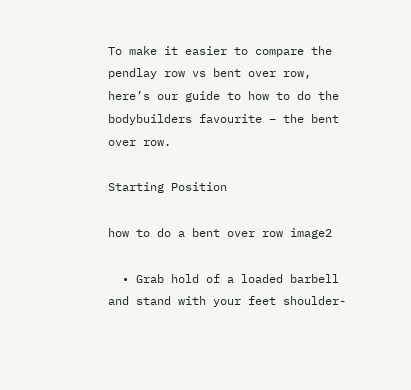To make it easier to compare the pendlay row vs bent over row, here’s our guide to how to do the bodybuilders favourite – the bent over row.

Starting Position

how to do a bent over row image2

  • Grab hold of a loaded barbell and stand with your feet shoulder-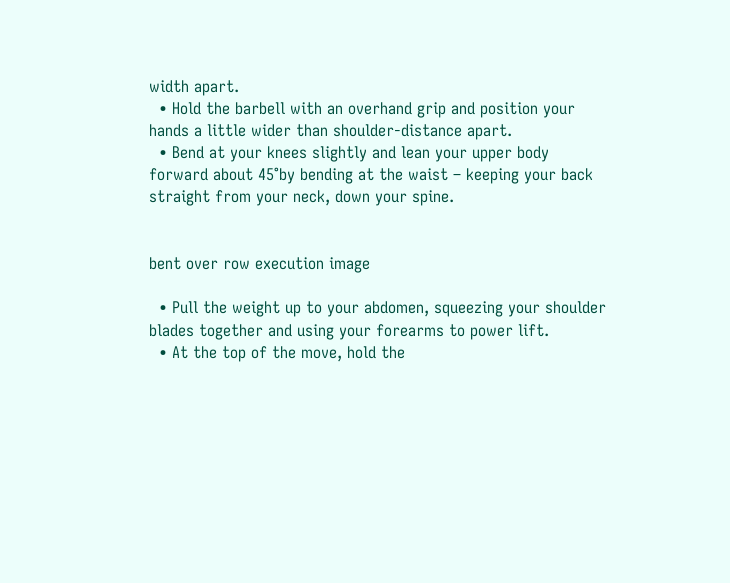width apart.
  • Hold the barbell with an overhand grip and position your hands a little wider than shoulder-distance apart.
  • Bend at your knees slightly and lean your upper body forward about 45°by bending at the waist – keeping your back straight from your neck, down your spine.


bent over row execution image

  • Pull the weight up to your abdomen, squeezing your shoulder blades together and using your forearms to power lift.
  • At the top of the move, hold the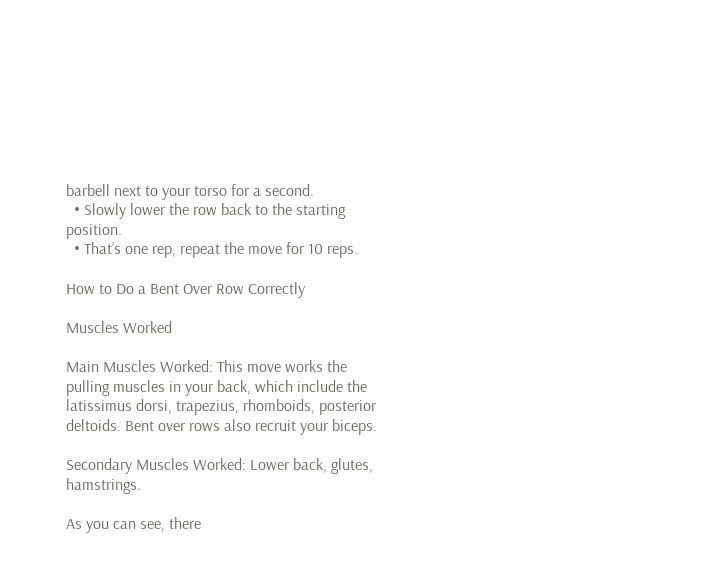barbell next to your torso for a second.
  • Slowly lower the row back to the starting position.
  • That’s one rep, repeat the move for 10 reps.

How to Do a Bent Over Row Correctly

Muscles Worked

Main Muscles Worked: This move works the pulling muscles in your back, which include the latissimus dorsi, trapezius, rhomboids, posterior deltoids. Bent over rows also recruit your biceps.

Secondary Muscles Worked: Lower back, glutes, hamstrings.

As you can see, there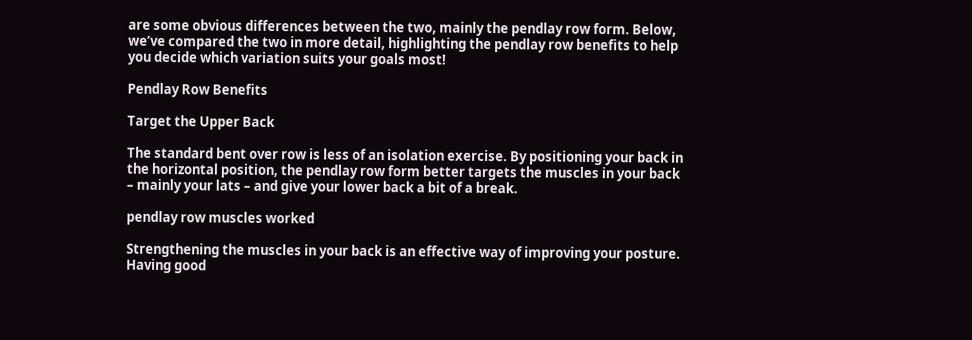are some obvious differences between the two, mainly the pendlay row form. Below, we’ve compared the two in more detail, highlighting the pendlay row benefits to help you decide which variation suits your goals most!

Pendlay Row Benefits

Target the Upper Back

The standard bent over row is less of an isolation exercise. By positioning your back in the horizontal position, the pendlay row form better targets the muscles in your back – mainly your lats – and give your lower back a bit of a break.

pendlay row muscles worked

Strengthening the muscles in your back is an effective way of improving your posture. Having good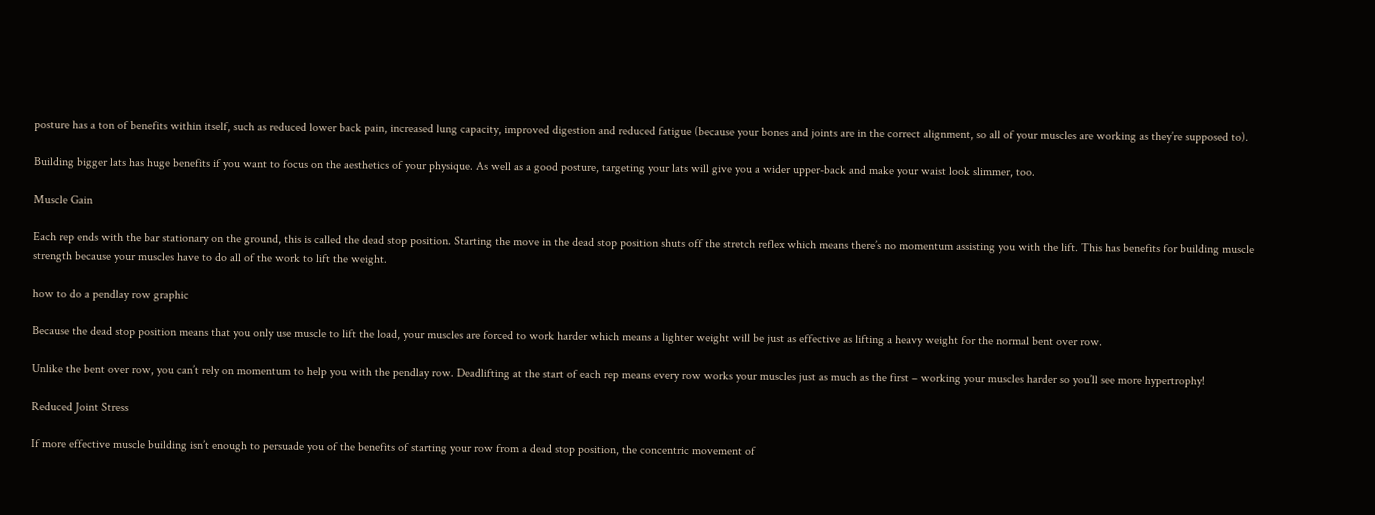posture has a ton of benefits within itself, such as reduced lower back pain, increased lung capacity, improved digestion and reduced fatigue (because your bones and joints are in the correct alignment, so all of your muscles are working as they’re supposed to).

Building bigger lats has huge benefits if you want to focus on the aesthetics of your physique. As well as a good posture, targeting your lats will give you a wider upper-back and make your waist look slimmer, too.

Muscle Gain

Each rep ends with the bar stationary on the ground, this is called the dead stop position. Starting the move in the dead stop position shuts off the stretch reflex which means there’s no momentum assisting you with the lift. This has benefits for building muscle strength because your muscles have to do all of the work to lift the weight.

how to do a pendlay row graphic

Because the dead stop position means that you only use muscle to lift the load, your muscles are forced to work harder which means a lighter weight will be just as effective as lifting a heavy weight for the normal bent over row.

Unlike the bent over row, you can’t rely on momentum to help you with the pendlay row. Deadlifting at the start of each rep means every row works your muscles just as much as the first – working your muscles harder so you’ll see more hypertrophy!

Reduced Joint Stress

If more effective muscle building isn’t enough to persuade you of the benefits of starting your row from a dead stop position, the concentric movement of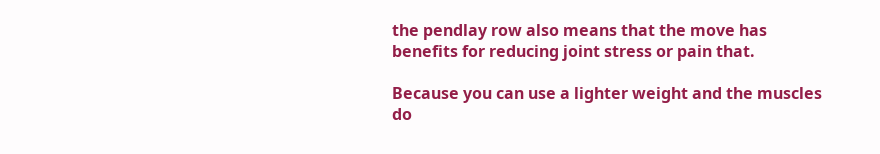the pendlay row also means that the move has benefits for reducing joint stress or pain that.

Because you can use a lighter weight and the muscles do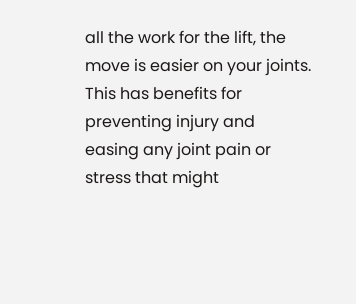all the work for the lift, the move is easier on your joints. This has benefits for preventing injury and easing any joint pain or stress that might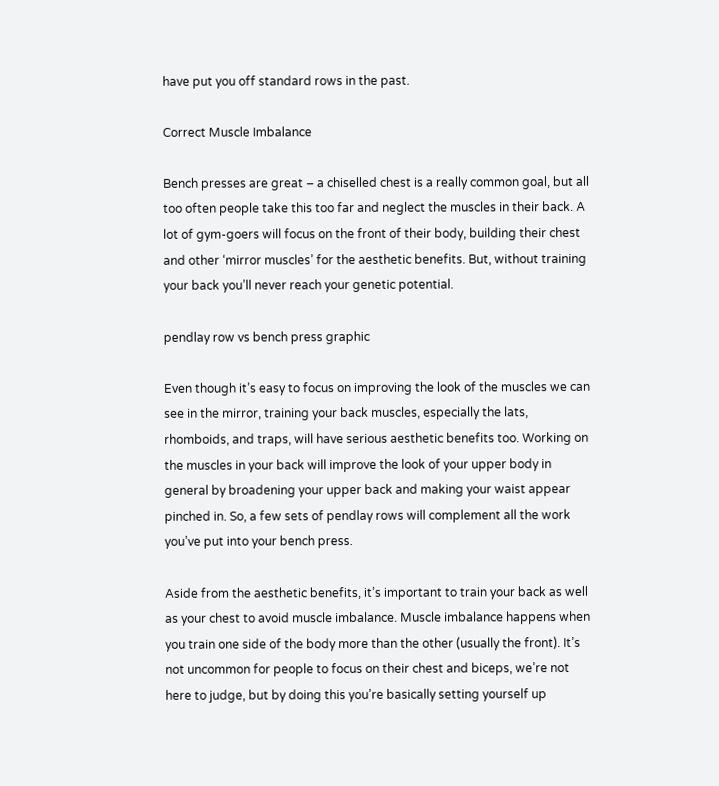have put you off standard rows in the past.

Correct Muscle Imbalance

Bench presses are great – a chiselled chest is a really common goal, but all too often people take this too far and neglect the muscles in their back. A lot of gym-goers will focus on the front of their body, building their chest and other ‘mirror muscles’ for the aesthetic benefits. But, without training your back you’ll never reach your genetic potential.

pendlay row vs bench press graphic

Even though it’s easy to focus on improving the look of the muscles we can see in the mirror, training your back muscles, especially the lats, rhomboids, and traps, will have serious aesthetic benefits too. Working on the muscles in your back will improve the look of your upper body in general by broadening your upper back and making your waist appear pinched in. So, a few sets of pendlay rows will complement all the work you’ve put into your bench press.

Aside from the aesthetic benefits, it’s important to train your back as well as your chest to avoid muscle imbalance. Muscle imbalance happens when you train one side of the body more than the other (usually the front). It’s not uncommon for people to focus on their chest and biceps, we’re not here to judge, but by doing this you’re basically setting yourself up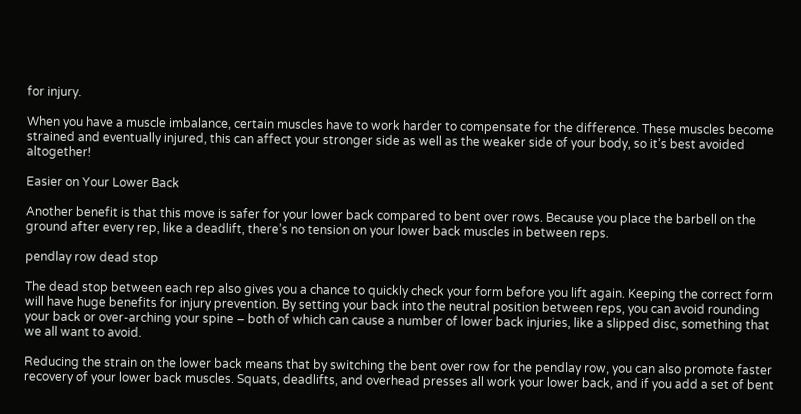for injury.

When you have a muscle imbalance, certain muscles have to work harder to compensate for the difference. These muscles become strained and eventually injured, this can affect your stronger side as well as the weaker side of your body, so it’s best avoided altogether!

Easier on Your Lower Back

Another benefit is that this move is safer for your lower back compared to bent over rows. Because you place the barbell on the ground after every rep, like a deadlift, there’s no tension on your lower back muscles in between reps.

pendlay row dead stop

The dead stop between each rep also gives you a chance to quickly check your form before you lift again. Keeping the correct form will have huge benefits for injury prevention. By setting your back into the neutral position between reps, you can avoid rounding your back or over-arching your spine – both of which can cause a number of lower back injuries, like a slipped disc, something that we all want to avoid.

Reducing the strain on the lower back means that by switching the bent over row for the pendlay row, you can also promote faster recovery of your lower back muscles. Squats, deadlifts, and overhead presses all work your lower back, and if you add a set of bent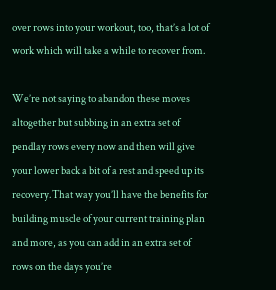over rows into your workout, too, that’s a lot of work which will take a while to recover from.

We’re not saying to abandon these moves altogether but subbing in an extra set of pendlay rows every now and then will give your lower back a bit of a rest and speed up its recovery.That way you’ll have the benefits for building muscle of your current training plan and more, as you can add in an extra set of rows on the days you’re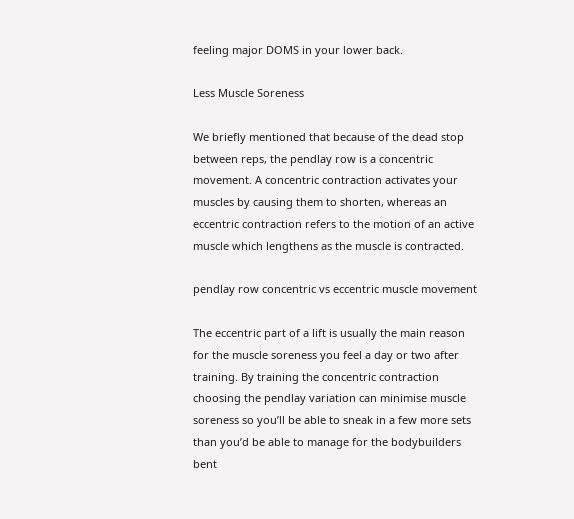feeling major DOMS in your lower back.

Less Muscle Soreness

We briefly mentioned that because of the dead stop between reps, the pendlay row is a concentric movement. A concentric contraction activates your muscles by causing them to shorten, whereas an eccentric contraction refers to the motion of an active muscle which lengthens as the muscle is contracted.

pendlay row concentric vs eccentric muscle movement

The eccentric part of a lift is usually the main reason for the muscle soreness you feel a day or two after training. By training the concentric contraction choosing the pendlay variation can minimise muscle soreness so you’ll be able to sneak in a few more sets than you’d be able to manage for the bodybuilders bent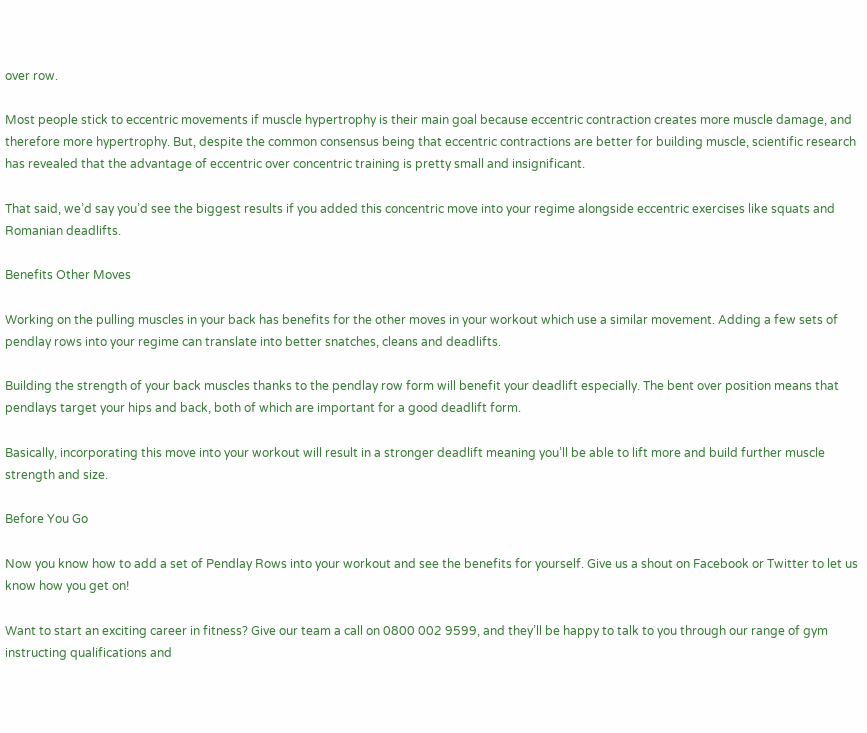over row.

Most people stick to eccentric movements if muscle hypertrophy is their main goal because eccentric contraction creates more muscle damage, and therefore more hypertrophy. But, despite the common consensus being that eccentric contractions are better for building muscle, scientific research has revealed that the advantage of eccentric over concentric training is pretty small and insignificant.

That said, we’d say you’d see the biggest results if you added this concentric move into your regime alongside eccentric exercises like squats and Romanian deadlifts.

Benefits Other Moves

Working on the pulling muscles in your back has benefits for the other moves in your workout which use a similar movement. Adding a few sets of pendlay rows into your regime can translate into better snatches, cleans and deadlifts.

Building the strength of your back muscles thanks to the pendlay row form will benefit your deadlift especially. The bent over position means that pendlays target your hips and back, both of which are important for a good deadlift form.

Basically, incorporating this move into your workout will result in a stronger deadlift meaning you’ll be able to lift more and build further muscle strength and size.

Before You Go

Now you know how to add a set of Pendlay Rows into your workout and see the benefits for yourself. Give us a shout on Facebook or Twitter to let us know how you get on!

Want to start an exciting career in fitness? Give our team a call on 0800 002 9599, and they’ll be happy to talk to you through our range of gym instructing qualifications and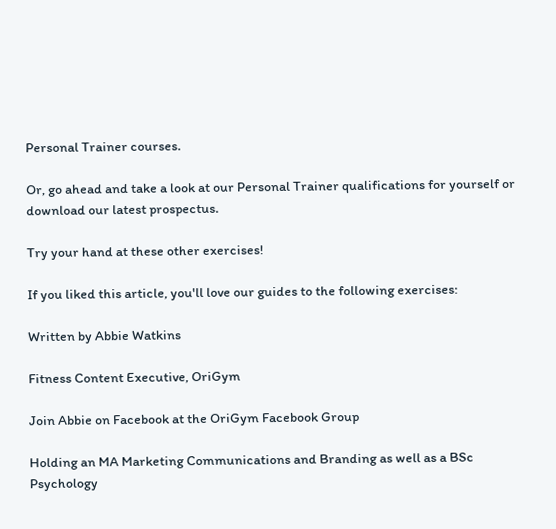Personal Trainer courses.

Or, go ahead and take a look at our Personal Trainer qualifications for yourself or download our latest prospectus.

Try your hand at these other exercises!

If you liked this article, you'll love our guides to the following exercises:

Written by Abbie Watkins

Fitness Content Executive, OriGym

Join Abbie on Facebook at the OriGym Facebook Group

Holding an MA Marketing Communications and Branding as well as a BSc Psychology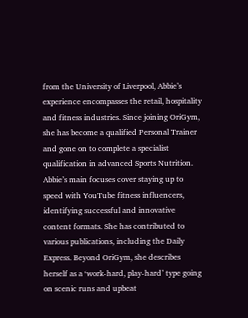from the University of Liverpool, Abbie’s experience encompasses the retail, hospitality and fitness industries. Since joining OriGym, she has become a qualified Personal Trainer and gone on to complete a specialist qualification in advanced Sports Nutrition. Abbie’s main focuses cover staying up to speed with YouTube fitness influencers, identifying successful and innovative content formats. She has contributed to various publications, including the Daily Express. Beyond OriGym, she describes herself as a ‘work-hard, play-hard’ type going on scenic runs and upbeat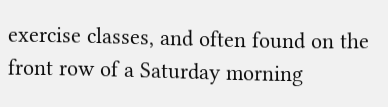exercise classes, and often found on the front row of a Saturday morning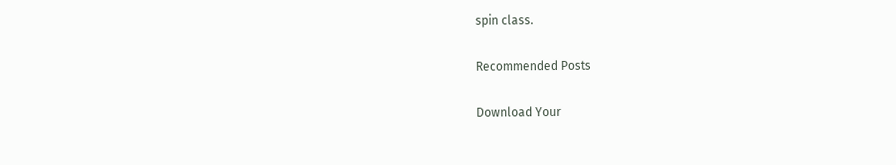spin class.

Recommended Posts

Download Your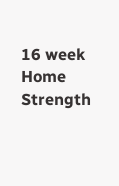16 week Home Strength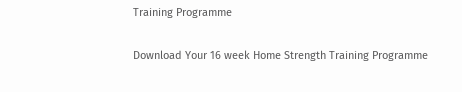Training Programme

Download Your 16 week Home Strength Training Programme